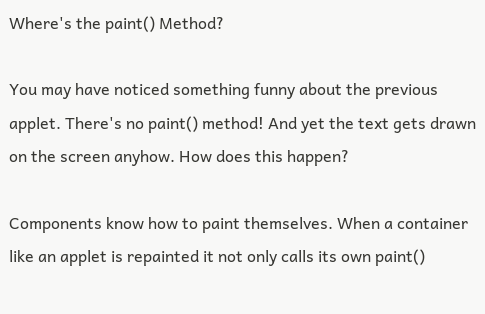Where's the paint() Method?

You may have noticed something funny about the previous applet. There's no paint() method! And yet the text gets drawn on the screen anyhow. How does this happen?

Components know how to paint themselves. When a container like an applet is repainted it not only calls its own paint()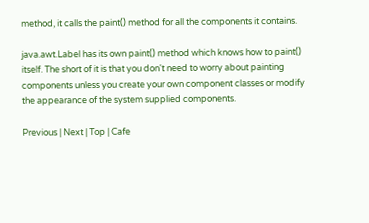method, it calls the paint() method for all the components it contains.

java.awt.Label has its own paint() method which knows how to paint() itself. The short of it is that you don't need to worry about painting components unless you create your own component classes or modify the appearance of the system supplied components.

Previous | Next | Top | Cafe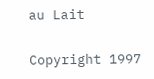au Lait

Copyright 1997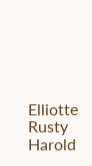Elliotte Rusty Harold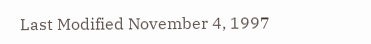Last Modified November 4, 1997